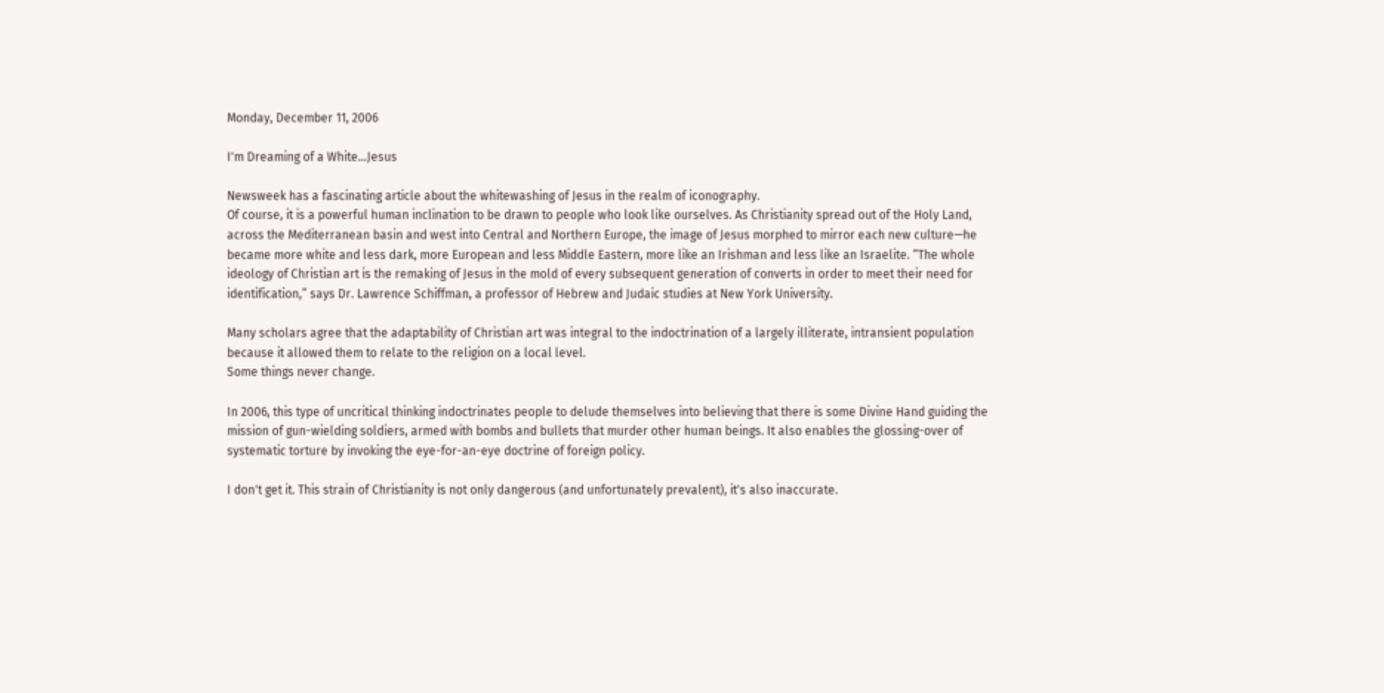Monday, December 11, 2006

I'm Dreaming of a White...Jesus

Newsweek has a fascinating article about the whitewashing of Jesus in the realm of iconography.
Of course, it is a powerful human inclination to be drawn to people who look like ourselves. As Christianity spread out of the Holy Land, across the Mediterranean basin and west into Central and Northern Europe, the image of Jesus morphed to mirror each new culture—he became more white and less dark, more European and less Middle Eastern, more like an Irishman and less like an Israelite. “The whole ideology of Christian art is the remaking of Jesus in the mold of every subsequent generation of converts in order to meet their need for identification,” says Dr. Lawrence Schiffman, a professor of Hebrew and Judaic studies at New York University.

Many scholars agree that the adaptability of Christian art was integral to the indoctrination of a largely illiterate, intransient population because it allowed them to relate to the religion on a local level.
Some things never change.

In 2006, this type of uncritical thinking indoctrinates people to delude themselves into believing that there is some Divine Hand guiding the mission of gun-wielding soldiers, armed with bombs and bullets that murder other human beings. It also enables the glossing-over of systematic torture by invoking the eye-for-an-eye doctrine of foreign policy.

I don't get it. This strain of Christianity is not only dangerous (and unfortunately prevalent), it's also inaccurate.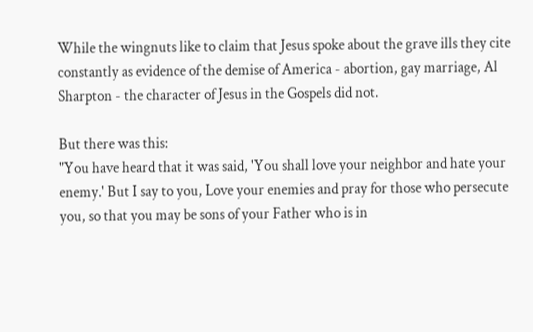While the wingnuts like to claim that Jesus spoke about the grave ills they cite constantly as evidence of the demise of America - abortion, gay marriage, Al Sharpton - the character of Jesus in the Gospels did not.

But there was this:
"You have heard that it was said, 'You shall love your neighbor and hate your enemy.' But I say to you, Love your enemies and pray for those who persecute you, so that you may be sons of your Father who is in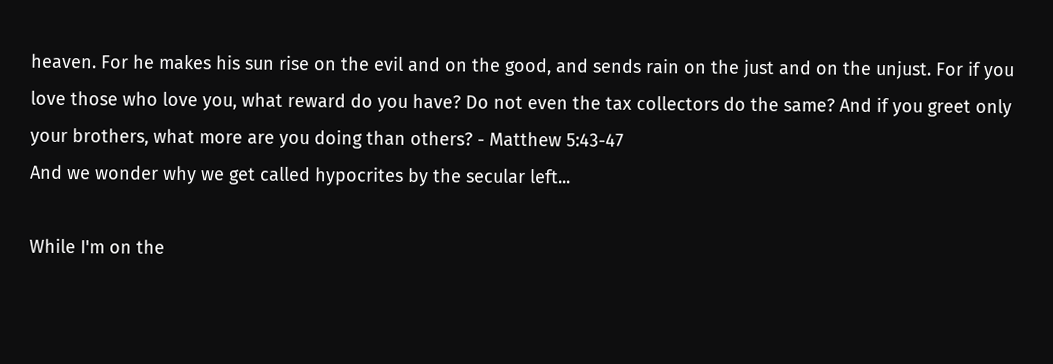heaven. For he makes his sun rise on the evil and on the good, and sends rain on the just and on the unjust. For if you love those who love you, what reward do you have? Do not even the tax collectors do the same? And if you greet only your brothers, what more are you doing than others? - Matthew 5:43-47
And we wonder why we get called hypocrites by the secular left...

While I'm on the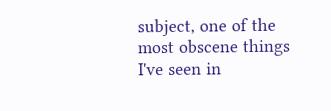subject, one of the most obscene things I've seen in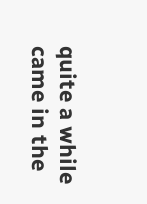quite a while came in the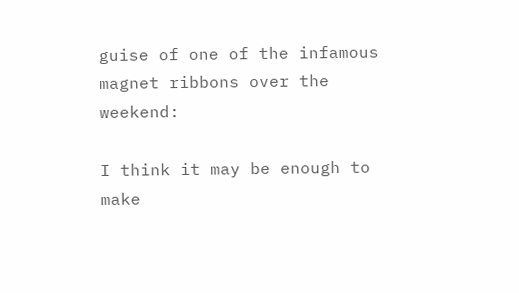guise of one of the infamous magnet ribbons over the weekend:

I think it may be enough to make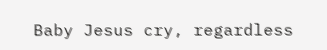Baby Jesus cry, regardless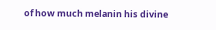of how much melanin his divine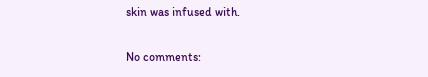skin was infused with.

No comments: